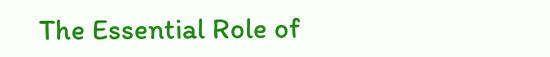The Essential Role of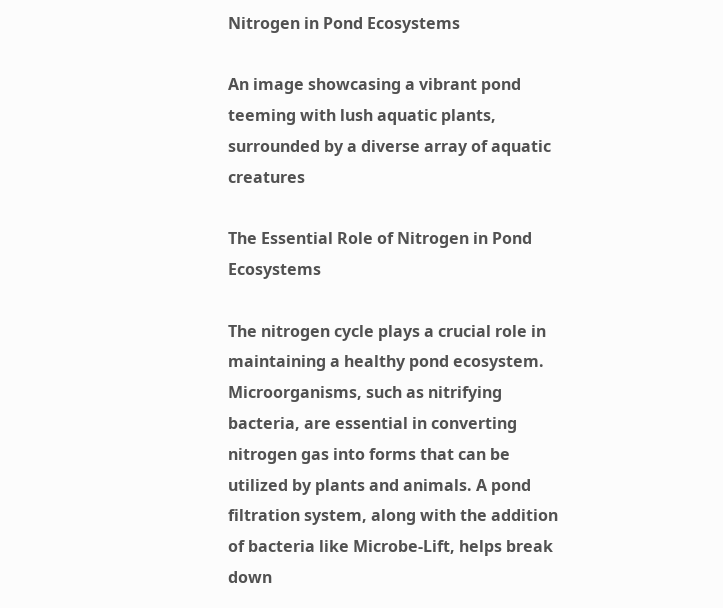Nitrogen in Pond Ecosystems

An image showcasing a vibrant pond teeming with lush aquatic plants, surrounded by a diverse array of aquatic creatures

The Essential Role of Nitrogen in Pond Ecosystems

The nitrogen cycle plays a crucial role in maintaining a healthy pond ecosystem. Microorganisms, such as nitrifying bacteria, are essential in converting nitrogen gas into forms that can be utilized by plants and animals. A pond filtration system, along with the addition of bacteria like Microbe-Lift, helps break down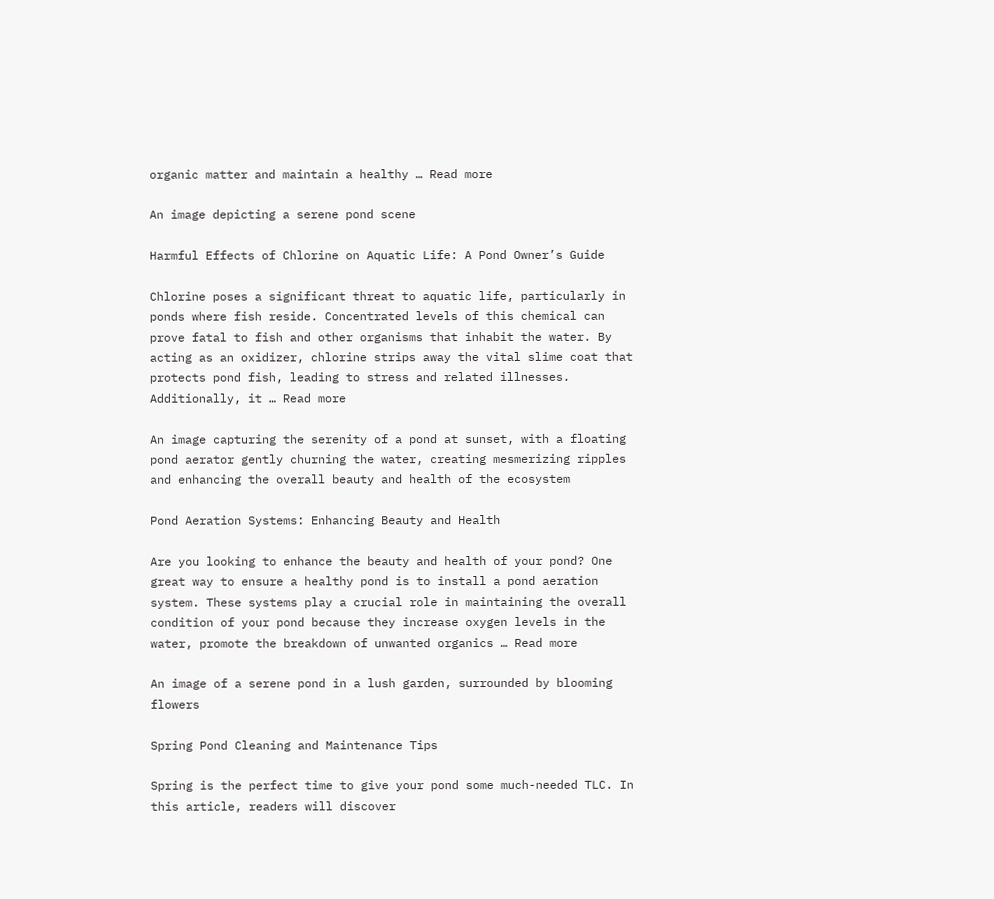organic matter and maintain a healthy … Read more

An image depicting a serene pond scene

Harmful Effects of Chlorine on Aquatic Life: A Pond Owner’s Guide

Chlorine poses a significant threat to aquatic life, particularly in ponds where fish reside. Concentrated levels of this chemical can prove fatal to fish and other organisms that inhabit the water. By acting as an oxidizer, chlorine strips away the vital slime coat that protects pond fish, leading to stress and related illnesses. Additionally, it … Read more

An image capturing the serenity of a pond at sunset, with a floating pond aerator gently churning the water, creating mesmerizing ripples and enhancing the overall beauty and health of the ecosystem

Pond Aeration Systems: Enhancing Beauty and Health

Are you looking to enhance the beauty and health of your pond? One great way to ensure a healthy pond is to install a pond aeration system. These systems play a crucial role in maintaining the overall condition of your pond because they increase oxygen levels in the water, promote the breakdown of unwanted organics … Read more

An image of a serene pond in a lush garden, surrounded by blooming flowers

Spring Pond Cleaning and Maintenance Tips

Spring is the perfect time to give your pond some much-needed TLC. In this article, readers will discover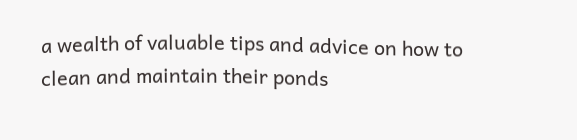a wealth of valuable tips and advice on how to clean and maintain their ponds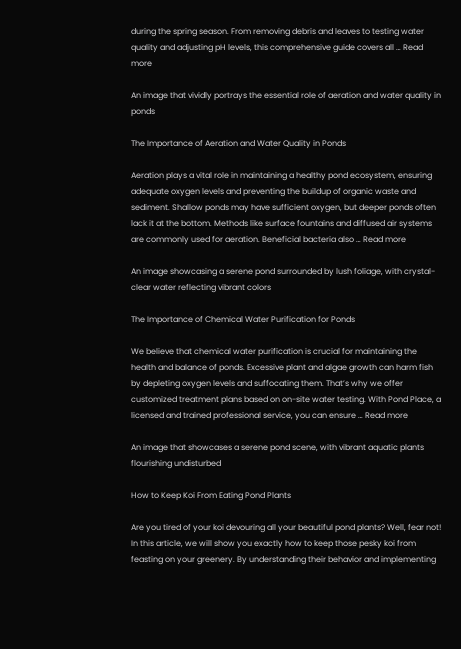during the spring season. From removing debris and leaves to testing water quality and adjusting pH levels, this comprehensive guide covers all … Read more

An image that vividly portrays the essential role of aeration and water quality in ponds

The Importance of Aeration and Water Quality in Ponds

Aeration plays a vital role in maintaining a healthy pond ecosystem, ensuring adequate oxygen levels and preventing the buildup of organic waste and sediment. Shallow ponds may have sufficient oxygen, but deeper ponds often lack it at the bottom. Methods like surface fountains and diffused air systems are commonly used for aeration. Beneficial bacteria also … Read more

An image showcasing a serene pond surrounded by lush foliage, with crystal-clear water reflecting vibrant colors

The Importance of Chemical Water Purification for Ponds

We believe that chemical water purification is crucial for maintaining the health and balance of ponds. Excessive plant and algae growth can harm fish by depleting oxygen levels and suffocating them. That’s why we offer customized treatment plans based on on-site water testing. With Pond Place, a licensed and trained professional service, you can ensure … Read more

An image that showcases a serene pond scene, with vibrant aquatic plants flourishing undisturbed

How to Keep Koi From Eating Pond Plants

Are you tired of your koi devouring all your beautiful pond plants? Well, fear not! In this article, we will show you exactly how to keep those pesky koi from feasting on your greenery. By understanding their behavior and implementing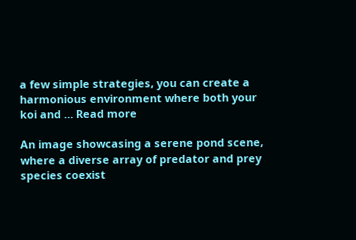a few simple strategies, you can create a harmonious environment where both your koi and … Read more

An image showcasing a serene pond scene, where a diverse array of predator and prey species coexist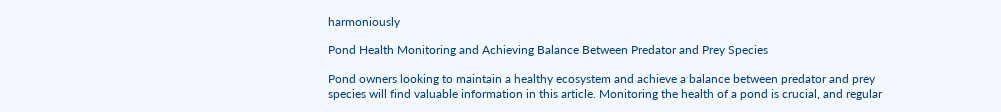harmoniously

Pond Health Monitoring and Achieving Balance Between Predator and Prey Species

Pond owners looking to maintain a healthy ecosystem and achieve a balance between predator and prey species will find valuable information in this article. Monitoring the health of a pond is crucial, and regular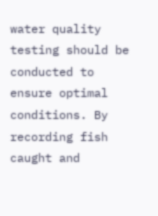water quality testing should be conducted to ensure optimal conditions. By recording fish caught and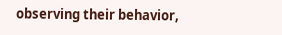observing their behavior,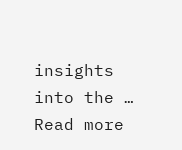insights into the … Read more